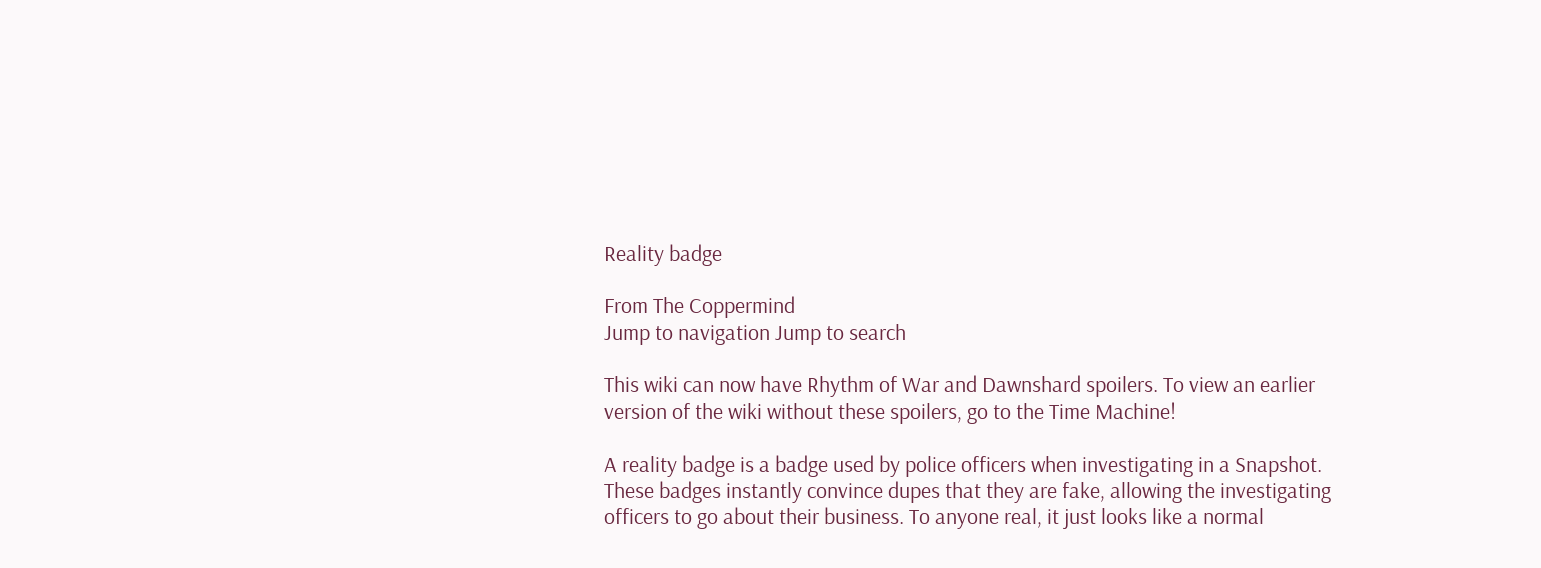Reality badge

From The Coppermind
Jump to navigation Jump to search

This wiki can now have Rhythm of War and Dawnshard spoilers. To view an earlier version of the wiki without these spoilers, go to the Time Machine!

A reality badge is a badge used by police officers when investigating in a Snapshot. These badges instantly convince dupes that they are fake, allowing the investigating officers to go about their business. To anyone real, it just looks like a normal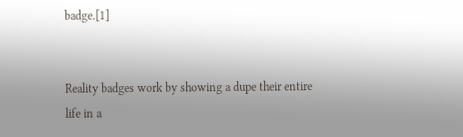badge.[1]


Reality badges work by showing a dupe their entire life in a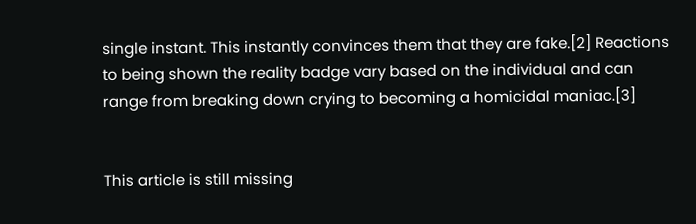single instant. This instantly convinces them that they are fake.[2] Reactions to being shown the reality badge vary based on the individual and can range from breaking down crying to becoming a homicidal maniac.[3]


This article is still missing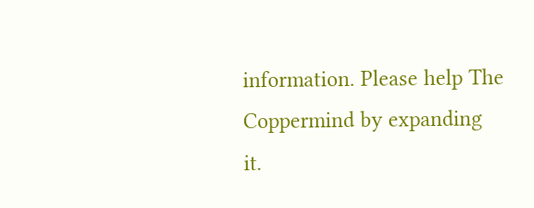information. Please help The Coppermind by expanding it.